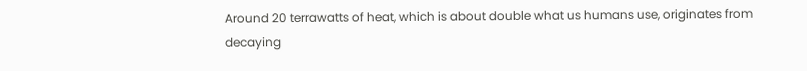Around 20 terrawatts of heat, which is about double what us humans use, originates from decaying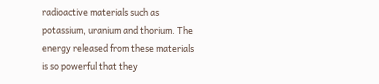radioactive materials such as potassium, uranium and thorium. The energy released from these materials is so powerful that they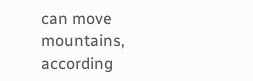can move mountains, according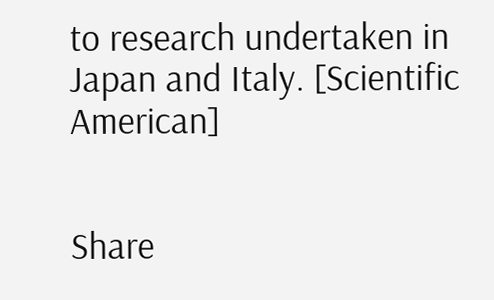to research undertaken in Japan and Italy. [Scientific American]


Share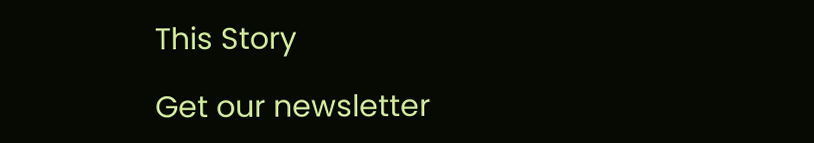This Story

Get our newsletter